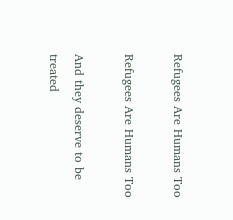Refugees Are Humans Too

Refugees Are Humans Too

And they deserve to be treated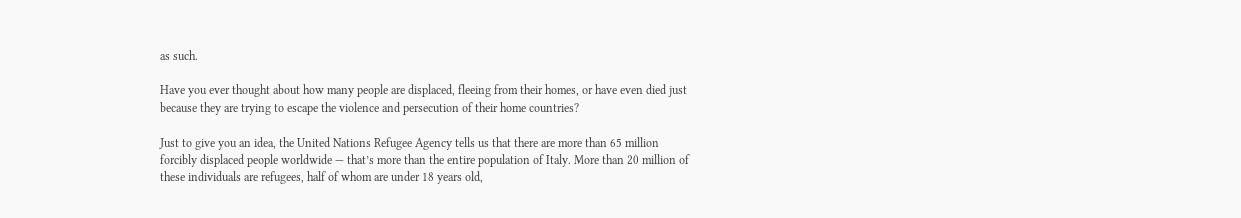as such.

Have you ever thought about how many people are displaced, fleeing from their homes, or have even died just because they are trying to escape the violence and persecution of their home countries?

Just to give you an idea, the United Nations Refugee Agency tells us that there are more than 65 million forcibly displaced people worldwide — that’s more than the entire population of Italy. More than 20 million of these individuals are refugees, half of whom are under 18 years old,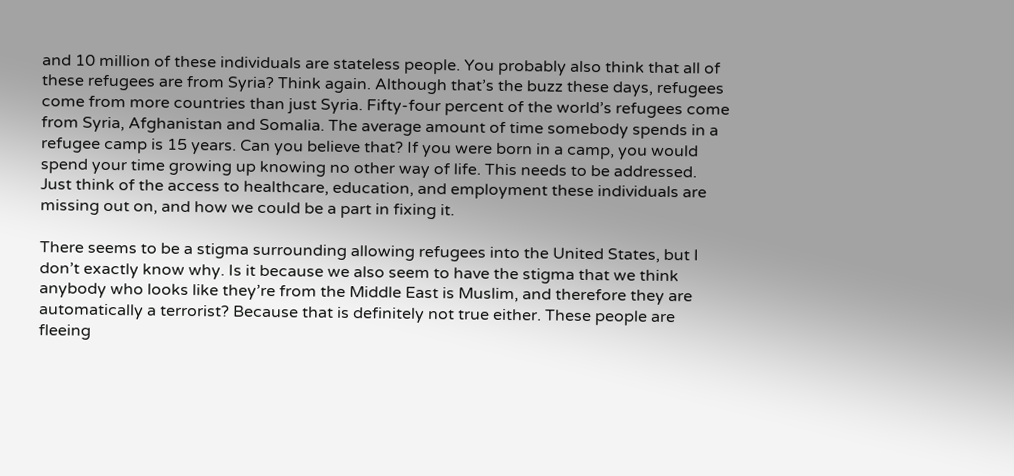and 10 million of these individuals are stateless people. You probably also think that all of these refugees are from Syria? Think again. Although that’s the buzz these days, refugees come from more countries than just Syria. Fifty-four percent of the world’s refugees come from Syria, Afghanistan and Somalia. The average amount of time somebody spends in a refugee camp is 15 years. Can you believe that? If you were born in a camp, you would spend your time growing up knowing no other way of life. This needs to be addressed. Just think of the access to healthcare, education, and employment these individuals are missing out on, and how we could be a part in fixing it.

There seems to be a stigma surrounding allowing refugees into the United States, but I don’t exactly know why. Is it because we also seem to have the stigma that we think anybody who looks like they’re from the Middle East is Muslim, and therefore they are automatically a terrorist? Because that is definitely not true either. These people are fleeing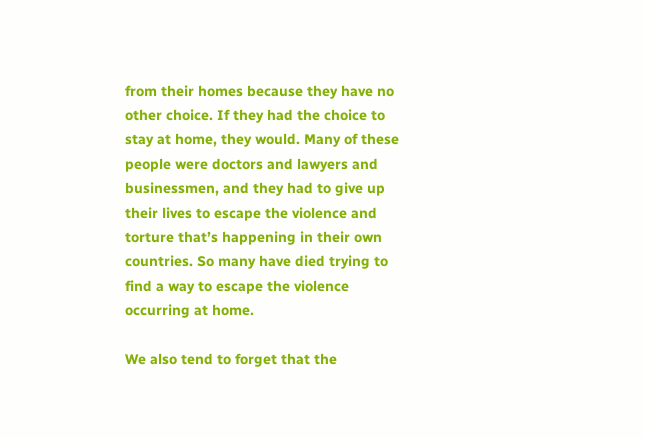from their homes because they have no other choice. If they had the choice to stay at home, they would. Many of these people were doctors and lawyers and businessmen, and they had to give up their lives to escape the violence and torture that’s happening in their own countries. So many have died trying to find a way to escape the violence occurring at home.

We also tend to forget that the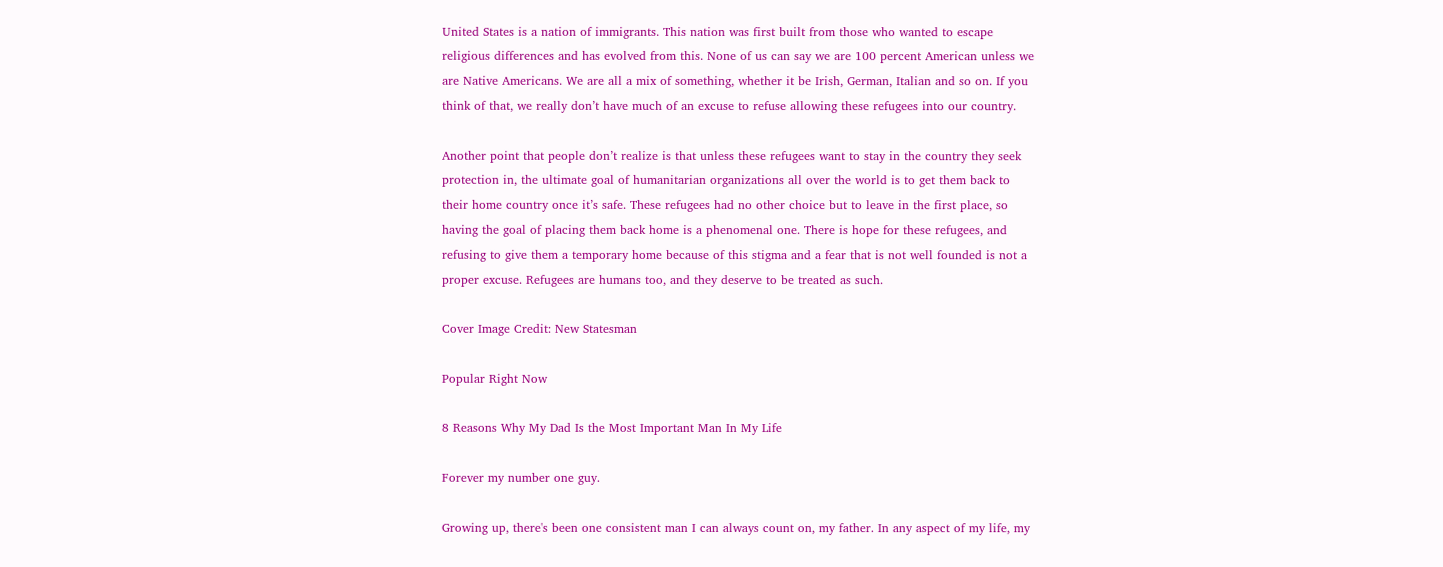United States is a nation of immigrants. This nation was first built from those who wanted to escape religious differences and has evolved from this. None of us can say we are 100 percent American unless we are Native Americans. We are all a mix of something, whether it be Irish, German, Italian and so on. If you think of that, we really don’t have much of an excuse to refuse allowing these refugees into our country.

Another point that people don’t realize is that unless these refugees want to stay in the country they seek protection in, the ultimate goal of humanitarian organizations all over the world is to get them back to their home country once it’s safe. These refugees had no other choice but to leave in the first place, so having the goal of placing them back home is a phenomenal one. There is hope for these refugees, and refusing to give them a temporary home because of this stigma and a fear that is not well founded is not a proper excuse. Refugees are humans too, and they deserve to be treated as such.

Cover Image Credit: New Statesman

Popular Right Now

8 Reasons Why My Dad Is the Most Important Man In My Life

Forever my number one guy.

Growing up, there's been one consistent man I can always count on, my father. In any aspect of my life, my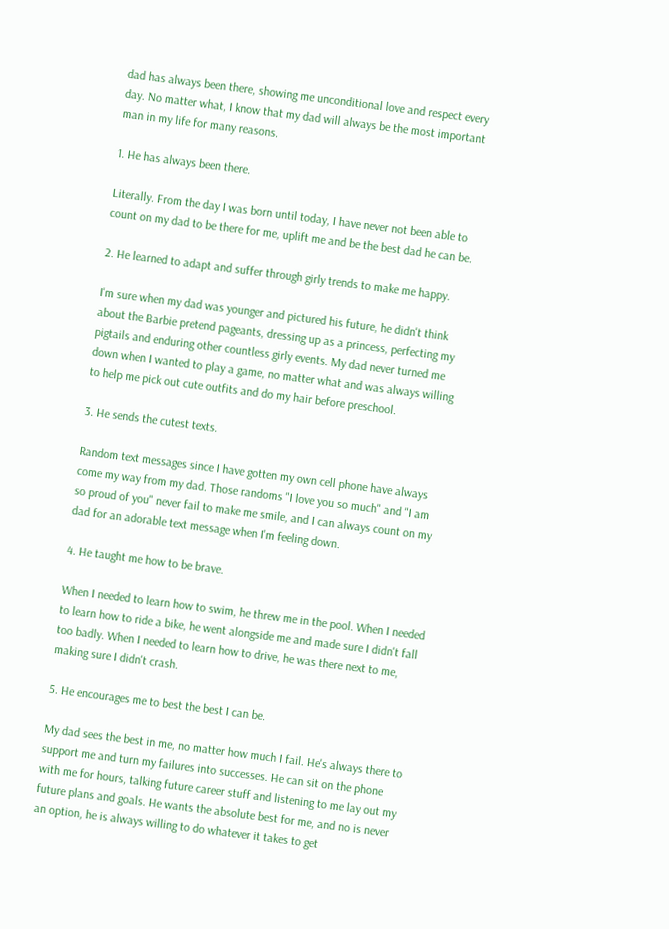dad has always been there, showing me unconditional love and respect every day. No matter what, I know that my dad will always be the most important man in my life for many reasons.

1. He has always been there.

Literally. From the day I was born until today, I have never not been able to count on my dad to be there for me, uplift me and be the best dad he can be.

2. He learned to adapt and suffer through girly trends to make me happy.

I'm sure when my dad was younger and pictured his future, he didn't think about the Barbie pretend pageants, dressing up as a princess, perfecting my pigtails and enduring other countless girly events. My dad never turned me down when I wanted to play a game, no matter what and was always willing to help me pick out cute outfits and do my hair before preschool.

3. He sends the cutest texts.

Random text messages since I have gotten my own cell phone have always come my way from my dad. Those randoms "I love you so much" and "I am so proud of you" never fail to make me smile, and I can always count on my dad for an adorable text message when I'm feeling down.

4. He taught me how to be brave.

When I needed to learn how to swim, he threw me in the pool. When I needed to learn how to ride a bike, he went alongside me and made sure I didn't fall too badly. When I needed to learn how to drive, he was there next to me, making sure I didn't crash.

5. He encourages me to best the best I can be.

My dad sees the best in me, no matter how much I fail. He's always there to support me and turn my failures into successes. He can sit on the phone with me for hours, talking future career stuff and listening to me lay out my future plans and goals. He wants the absolute best for me, and no is never an option, he is always willing to do whatever it takes to get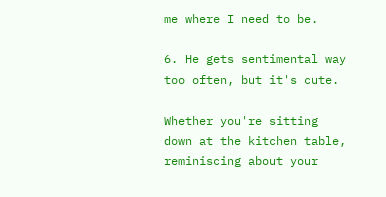me where I need to be.

6. He gets sentimental way too often, but it's cute.

Whether you're sitting down at the kitchen table, reminiscing about your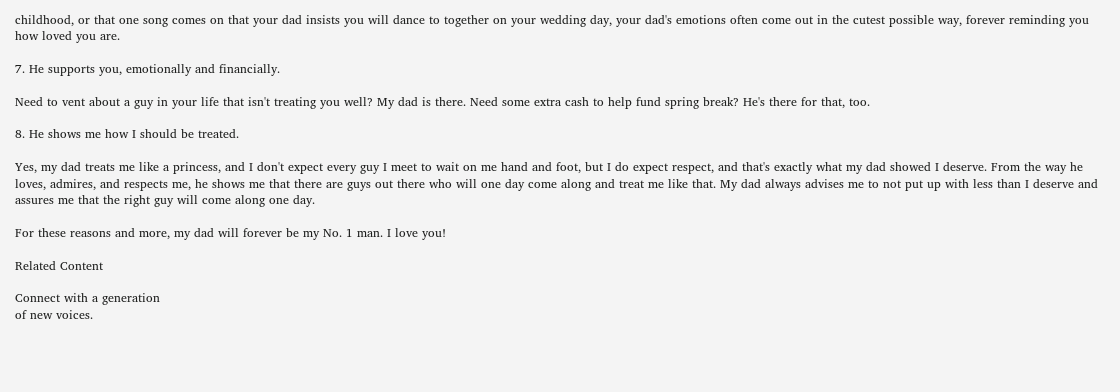childhood, or that one song comes on that your dad insists you will dance to together on your wedding day, your dad's emotions often come out in the cutest possible way, forever reminding you how loved you are.

7. He supports you, emotionally and financially.

Need to vent about a guy in your life that isn't treating you well? My dad is there. Need some extra cash to help fund spring break? He's there for that, too.

8. He shows me how I should be treated.

Yes, my dad treats me like a princess, and I don't expect every guy I meet to wait on me hand and foot, but I do expect respect, and that's exactly what my dad showed I deserve. From the way he loves, admires, and respects me, he shows me that there are guys out there who will one day come along and treat me like that. My dad always advises me to not put up with less than I deserve and assures me that the right guy will come along one day.

For these reasons and more, my dad will forever be my No. 1 man. I love you!

Related Content

Connect with a generation
of new voices.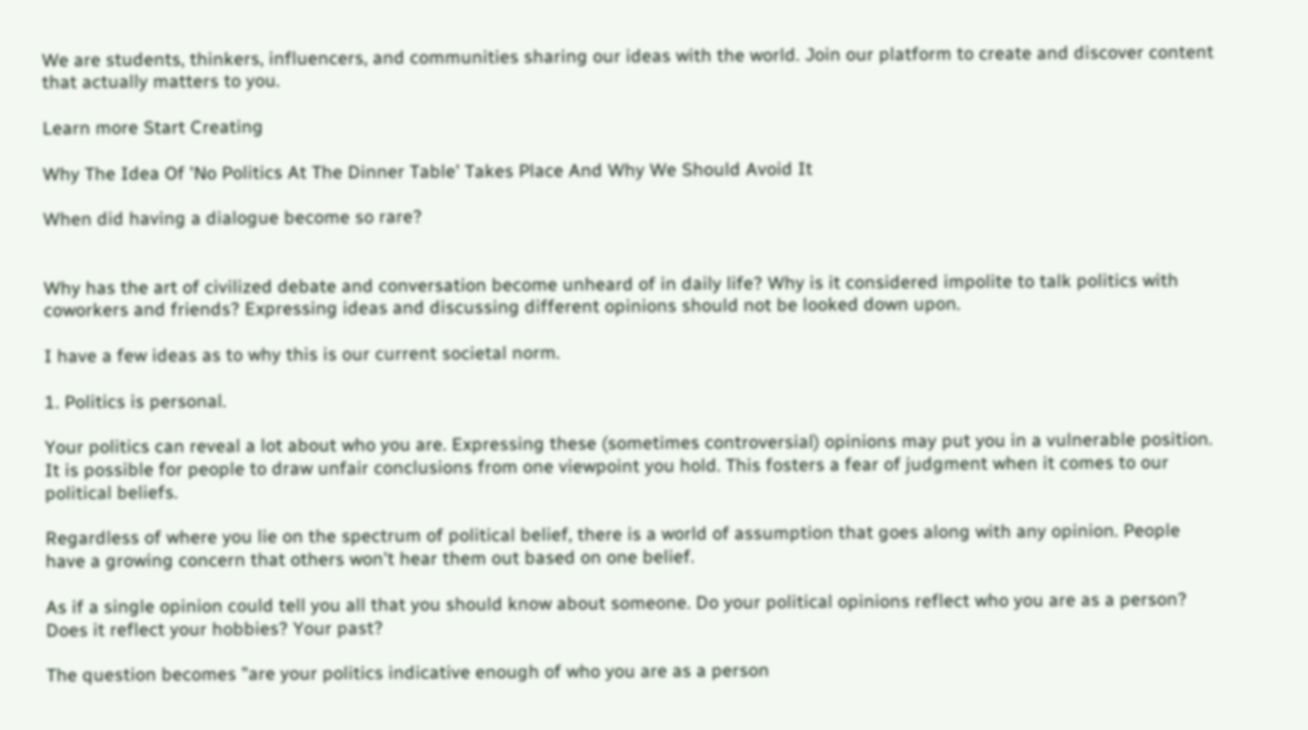We are students, thinkers, influencers, and communities sharing our ideas with the world. Join our platform to create and discover content that actually matters to you.

Learn more Start Creating

Why The Idea Of 'No Politics At The Dinner Table' Takes Place And Why We Should Avoid It

When did having a dialogue become so rare?


Why has the art of civilized debate and conversation become unheard of in daily life? Why is it considered impolite to talk politics with coworkers and friends? Expressing ideas and discussing different opinions should not be looked down upon.

I have a few ideas as to why this is our current societal norm.

1. Politics is personal.

Your politics can reveal a lot about who you are. Expressing these (sometimes controversial) opinions may put you in a vulnerable position. It is possible for people to draw unfair conclusions from one viewpoint you hold. This fosters a fear of judgment when it comes to our political beliefs.

Regardless of where you lie on the spectrum of political belief, there is a world of assumption that goes along with any opinion. People have a growing concern that others won't hear them out based on one belief.

As if a single opinion could tell you all that you should know about someone. Do your political opinions reflect who you are as a person? Does it reflect your hobbies? Your past?

The question becomes "are your politics indicative enough of who you are as a person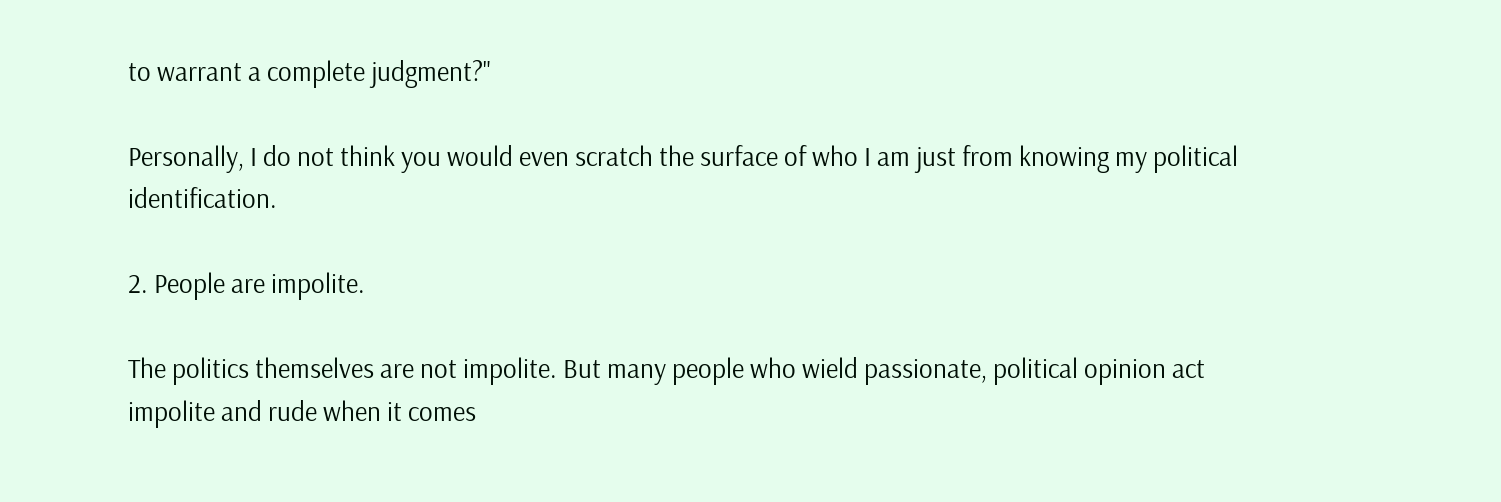to warrant a complete judgment?"

Personally, I do not think you would even scratch the surface of who I am just from knowing my political identification.

2. People are impolite.

The politics themselves are not impolite. But many people who wield passionate, political opinion act impolite and rude when it comes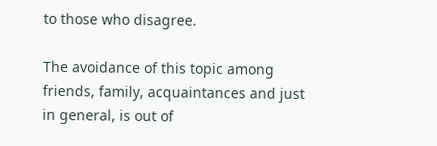to those who disagree.

The avoidance of this topic among friends, family, acquaintances and just in general, is out of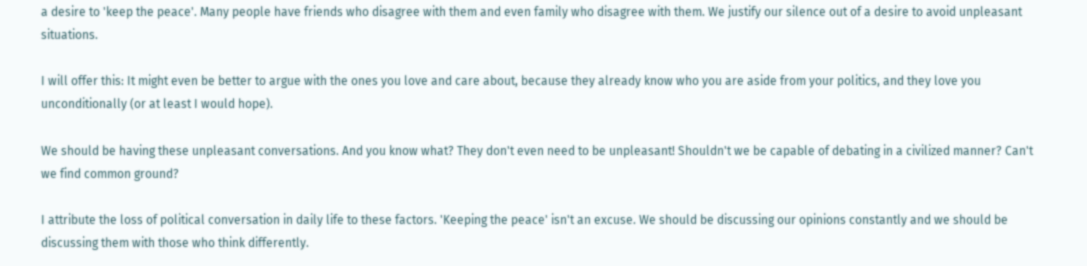a desire to 'keep the peace'. Many people have friends who disagree with them and even family who disagree with them. We justify our silence out of a desire to avoid unpleasant situations.

I will offer this: It might even be better to argue with the ones you love and care about, because they already know who you are aside from your politics, and they love you unconditionally (or at least I would hope).

We should be having these unpleasant conversations. And you know what? They don't even need to be unpleasant! Shouldn't we be capable of debating in a civilized manner? Can't we find common ground?

I attribute the loss of political conversation in daily life to these factors. 'Keeping the peace' isn't an excuse. We should be discussing our opinions constantly and we should be discussing them with those who think differently.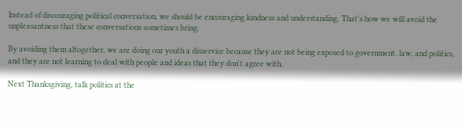Instead of discouraging political conversation, we should be encouraging kindness and understanding. That's how we will avoid the unpleasantness that these conversations sometimes bring.

By avoiding them altogether, we are doing our youth a disservice because they are not being exposed to government, law, and politics, and they are not learning to deal with people and ideas that they don't agree with.

Next Thanksgiving, talk politics at the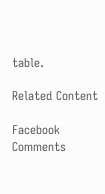table.

Related Content

Facebook Comments